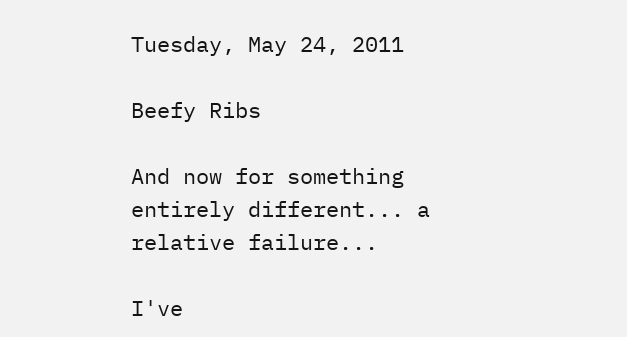Tuesday, May 24, 2011

Beefy Ribs

And now for something entirely different... a relative failure...

I've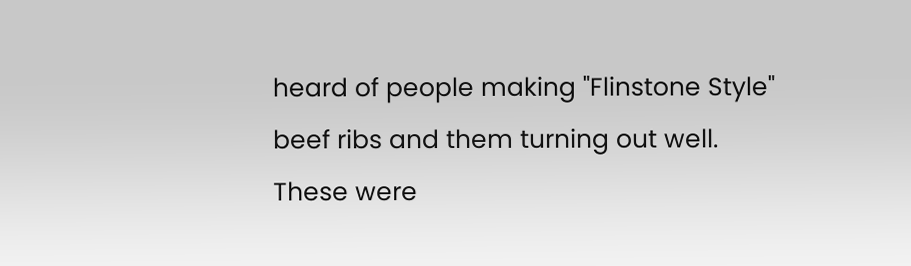heard of people making "Flinstone Style" beef ribs and them turning out well.  These were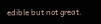edible but not great.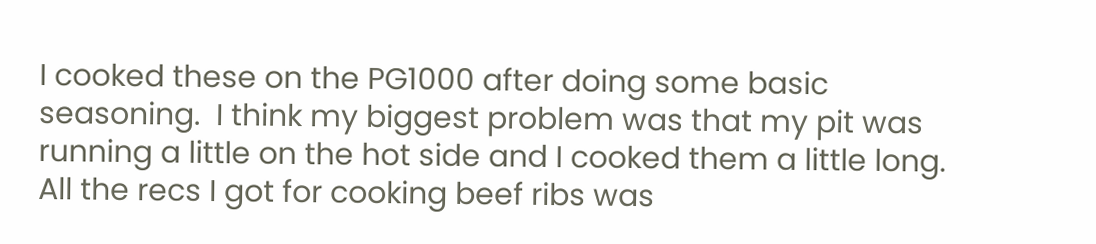I cooked these on the PG1000 after doing some basic seasoning.  I think my biggest problem was that my pit was running a little on the hot side and I cooked them a little long.  All the recs I got for cooking beef ribs was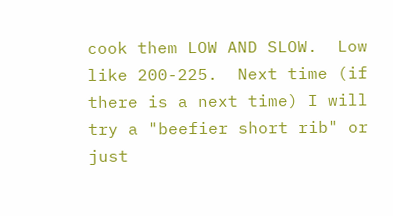cook them LOW AND SLOW.  Low like 200-225.  Next time (if there is a next time) I will try a "beefier short rib" or just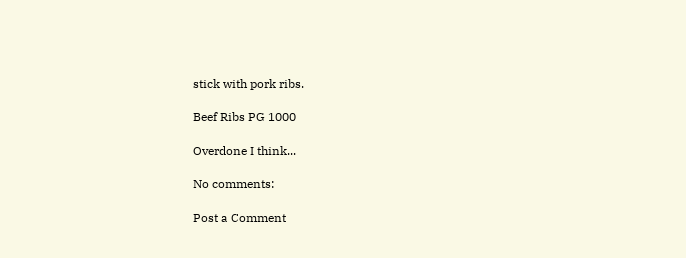stick with pork ribs.

Beef Ribs PG 1000

Overdone I think...

No comments:

Post a Comment